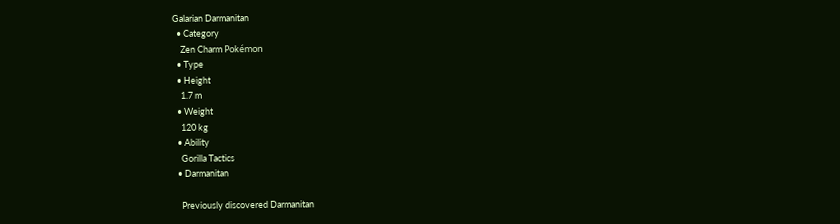Galarian Darmanitan
  • Category
    Zen Charm Pokémon
  • Type
  • Height
    1.7 m
  • Weight
    120 kg
  • Ability
    Gorilla Tactics
  • Darmanitan

    Previously discovered Darmanitan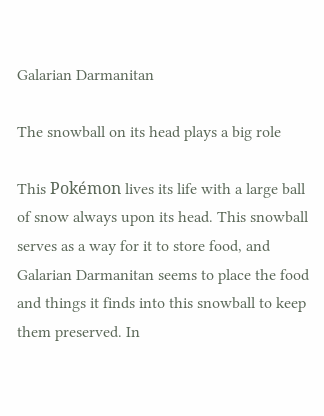Galarian Darmanitan

The snowball on its head plays a big role

This Pokémon lives its life with a large ball of snow always upon its head. This snowball serves as a way for it to store food, and Galarian Darmanitan seems to place the food and things it finds into this snowball to keep them preserved. In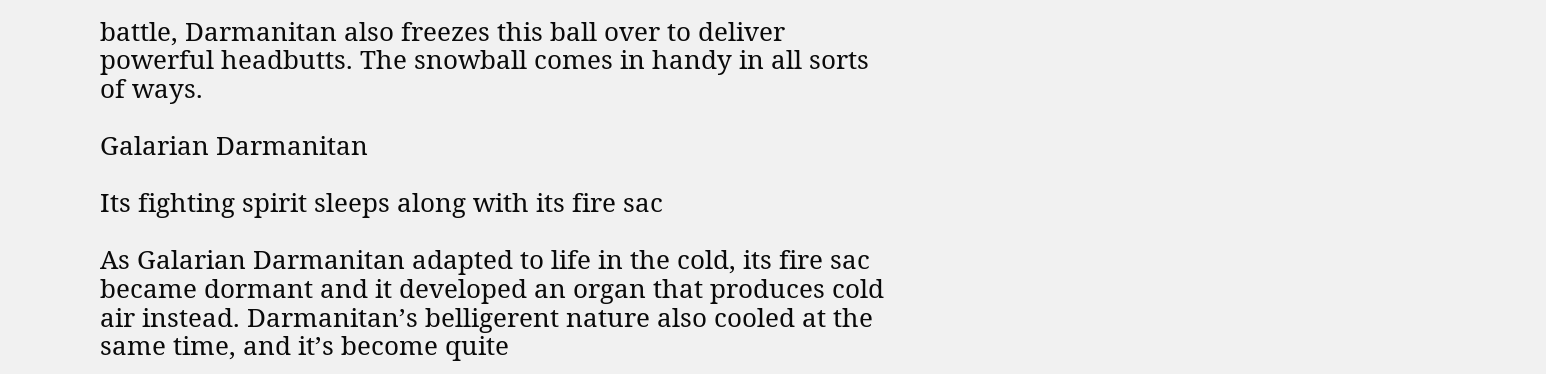battle, Darmanitan also freezes this ball over to deliver powerful headbutts. The snowball comes in handy in all sorts of ways.

Galarian Darmanitan

Its fighting spirit sleeps along with its fire sac

As Galarian Darmanitan adapted to life in the cold, its fire sac became dormant and it developed an organ that produces cold air instead. Darmanitan’s belligerent nature also cooled at the same time, and it’s become quite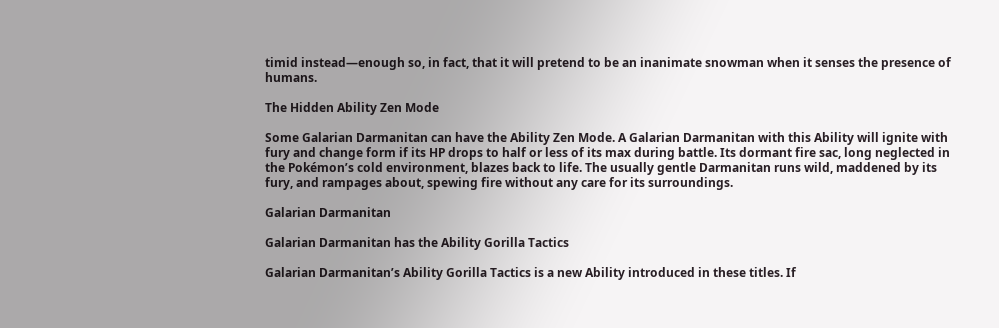timid instead—enough so, in fact, that it will pretend to be an inanimate snowman when it senses the presence of humans.

The Hidden Ability Zen Mode

Some Galarian Darmanitan can have the Ability Zen Mode. A Galarian Darmanitan with this Ability will ignite with fury and change form if its HP drops to half or less of its max during battle. Its dormant fire sac, long neglected in the Pokémon’s cold environment, blazes back to life. The usually gentle Darmanitan runs wild, maddened by its fury, and rampages about, spewing fire without any care for its surroundings.

Galarian Darmanitan

Galarian Darmanitan has the Ability Gorilla Tactics

Galarian Darmanitan’s Ability Gorilla Tactics is a new Ability introduced in these titles. If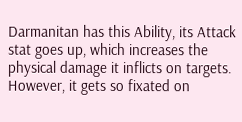Darmanitan has this Ability, its Attack stat goes up, which increases the physical damage it inflicts on targets. However, it gets so fixated on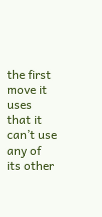the first move it uses that it can’t use any of its other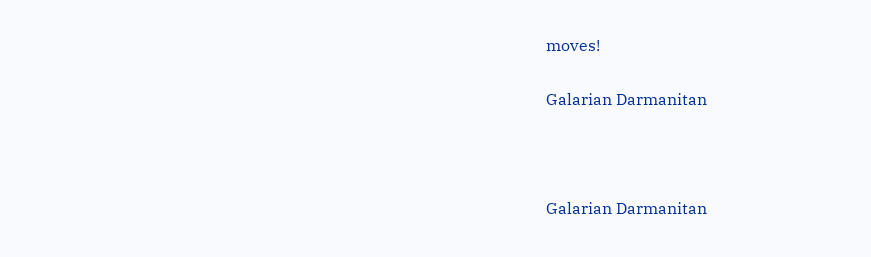moves!

Galarian Darmanitan



Galarian Darmanitan